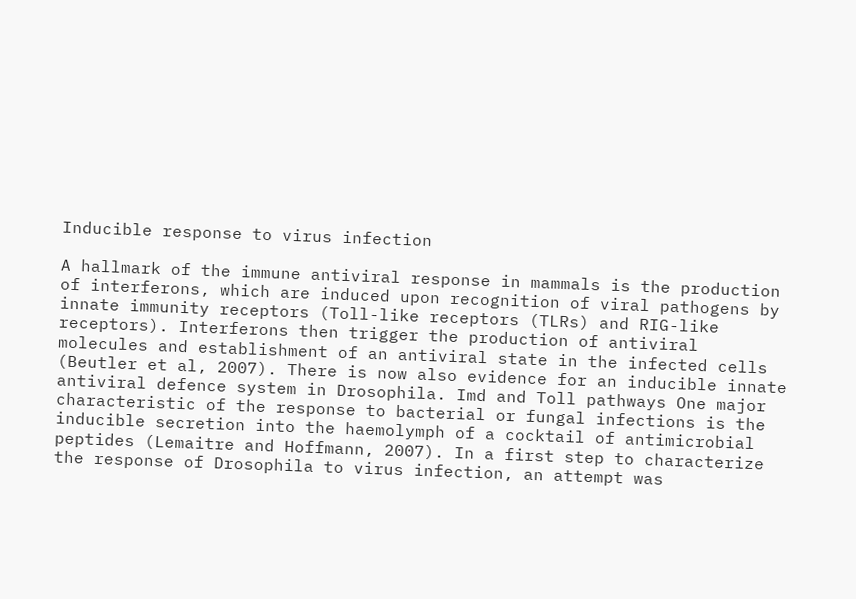Inducible response to virus infection

A hallmark of the immune antiviral response in mammals is the production of interferons, which are induced upon recognition of viral pathogens by innate immunity receptors (Toll-like receptors (TLRs) and RIG-like receptors). Interferons then trigger the production of antiviral molecules and establishment of an antiviral state in the infected cells (Beutler et al, 2007). There is now also evidence for an inducible innate antiviral defence system in Drosophila. Imd and Toll pathways One major characteristic of the response to bacterial or fungal infections is the inducible secretion into the haemolymph of a cocktail of antimicrobial peptides (Lemaitre and Hoffmann, 2007). In a first step to characterize the response of Drosophila to virus infection, an attempt was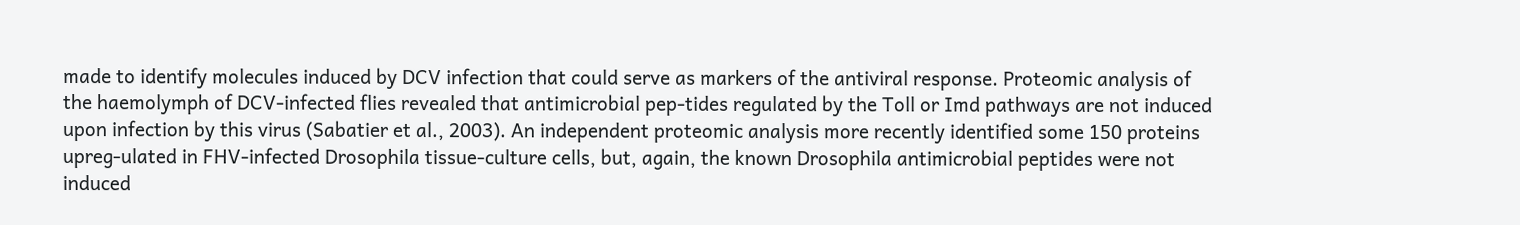made to identify molecules induced by DCV infection that could serve as markers of the antiviral response. Proteomic analysis of the haemolymph of DCV-infected flies revealed that antimicrobial pep-tides regulated by the Toll or Imd pathways are not induced upon infection by this virus (Sabatier et al., 2003). An independent proteomic analysis more recently identified some 150 proteins upreg-ulated in FHV-infected Drosophila tissue-culture cells, but, again, the known Drosophila antimicrobial peptides were not induced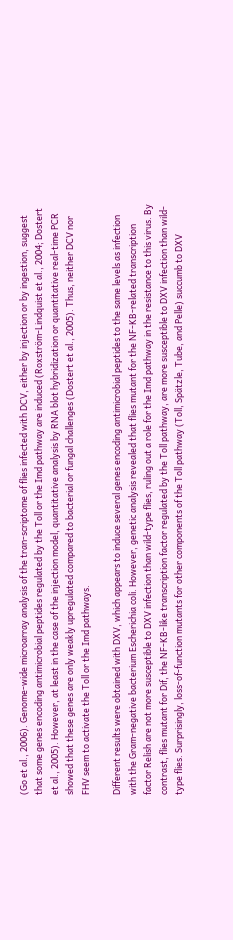(Go et al., 2006). Genome-wide microarray analysis of the tran-scriptome of flies infected with DCV, either by injection or by ingestion, suggest that some genes encoding antimicrobial peptides regulated by the Toll or the Imd pathway are induced (Roxström-Lindquist et al., 2004; Dostert et al., 2005). However, at least in the case of the injection model, quantitative analysis by RNA blot hybridization or quantitative real-time PCR showed that these genes are only weakly upregulated compared to bacterial or fungal challenges (Dostert et al., 2005). Thus, neither DCV nor FHV seem to activate the Toll or the Imd pathways.

Different results were obtained with DXV, which appears to induce several genes encoding antimicrobial peptides to the same levels as infection with the Gram-negative bacterium Escherichia coli. However, genetic analysis revealed that flies mutant for the NF-KB-related transcription factor Relish are not more susceptible to DXV infection than wild-type flies, ruling out a role for the Imd pathway in the resistance to this virus. By contrast, flies mutant for Dif, the NF-KB-like transcription factor regulated by the Toll pathway, are more susceptible to DXV infection than wild-type flies. Surprisingly, loss-of-function mutants for other components of the Toll pathway (Toll, Spätzle, Tube, and Pelle) succumb to DXV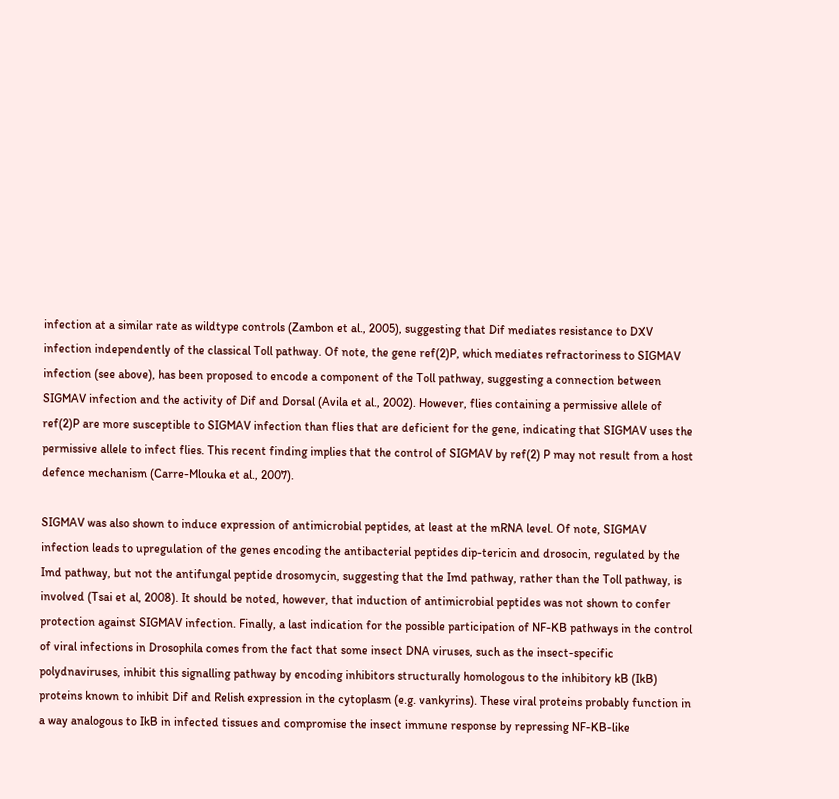infection at a similar rate as wildtype controls (Zambon et al., 2005), suggesting that Dif mediates resistance to DXV infection independently of the classical Toll pathway. Of note, the gene ref(2)P, which mediates refractoriness to SIGMAV infection (see above), has been proposed to encode a component of the Toll pathway, suggesting a connection between SIGMAV infection and the activity of Dif and Dorsal (Avila et al., 2002). However, flies containing a permissive allele of ref(2)P are more susceptible to SIGMAV infection than flies that are deficient for the gene, indicating that SIGMAV uses the permissive allele to infect flies. This recent finding implies that the control of SIGMAV by ref(2) P may not result from a host defence mechanism (Carre-Mlouka et al., 2007).

SIGMAV was also shown to induce expression of antimicrobial peptides, at least at the mRNA level. Of note, SIGMAV infection leads to upregulation of the genes encoding the antibacterial peptides dip-tericin and drosocin, regulated by the Imd pathway, but not the antifungal peptide drosomycin, suggesting that the Imd pathway, rather than the Toll pathway, is involved (Tsai et al, 2008). It should be noted, however, that induction of antimicrobial peptides was not shown to confer protection against SIGMAV infection. Finally, a last indication for the possible participation of NF-KB pathways in the control of viral infections in Drosophila comes from the fact that some insect DNA viruses, such as the insect-specific polydnaviruses, inhibit this signalling pathway by encoding inhibitors structurally homologous to the inhibitory kB (IkB) proteins known to inhibit Dif and Relish expression in the cytoplasm (e.g. vankyrins). These viral proteins probably function in a way analogous to IkB in infected tissues and compromise the insect immune response by repressing NF-KB-like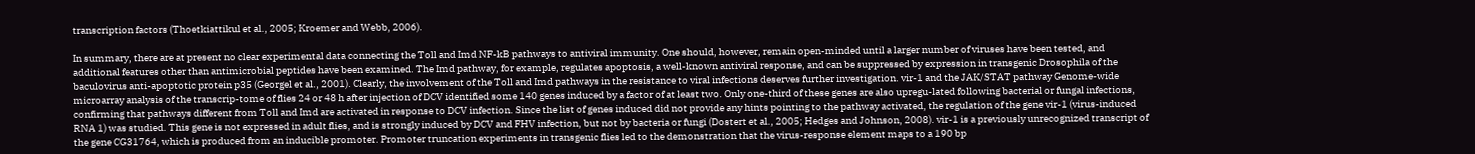transcription factors (Thoetkiattikul et al., 2005; Kroemer and Webb, 2006).

In summary, there are at present no clear experimental data connecting the Toll and Imd NF-kB pathways to antiviral immunity. One should, however, remain open-minded until a larger number of viruses have been tested, and additional features other than antimicrobial peptides have been examined. The Imd pathway, for example, regulates apoptosis, a well-known antiviral response, and can be suppressed by expression in transgenic Drosophila of the baculovirus anti-apoptotic protein p35 (Georgel et al., 2001). Clearly, the involvement of the Toll and Imd pathways in the resistance to viral infections deserves further investigation. vir-1 and the JAK/STAT pathway Genome-wide microarray analysis of the transcrip-tome of flies 24 or 48 h after injection of DCV identified some 140 genes induced by a factor of at least two. Only one-third of these genes are also upregu-lated following bacterial or fungal infections, confirming that pathways different from Toll and Imd are activated in response to DCV infection. Since the list of genes induced did not provide any hints pointing to the pathway activated, the regulation of the gene vir-1 (virus-induced RNA 1) was studied. This gene is not expressed in adult flies, and is strongly induced by DCV and FHV infection, but not by bacteria or fungi (Dostert et al., 2005; Hedges and Johnson, 2008). vir-1 is a previously unrecognized transcript of the gene CG31764, which is produced from an inducible promoter. Promoter truncation experiments in transgenic flies led to the demonstration that the virus-response element maps to a 190 bp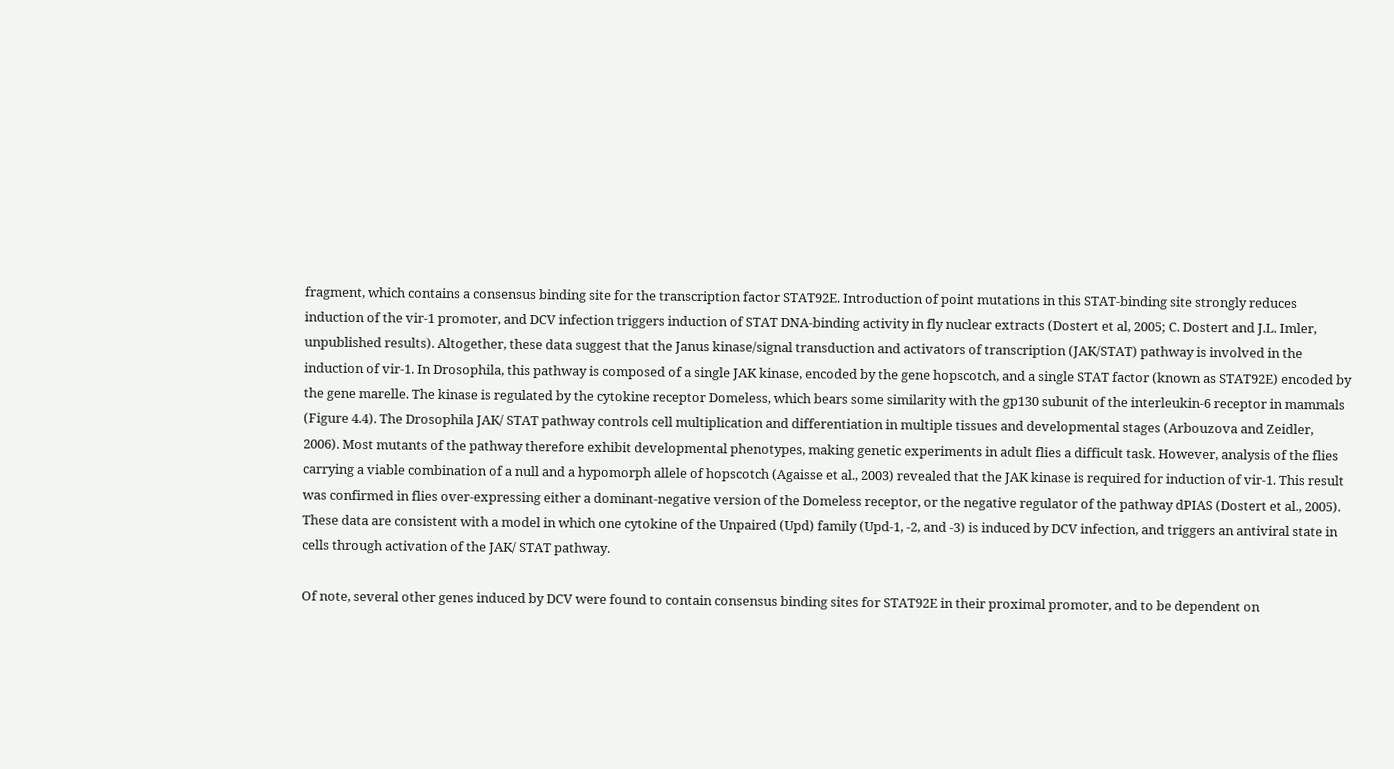fragment, which contains a consensus binding site for the transcription factor STAT92E. Introduction of point mutations in this STAT-binding site strongly reduces induction of the vir-1 promoter, and DCV infection triggers induction of STAT DNA-binding activity in fly nuclear extracts (Dostert et al, 2005; C. Dostert and J.L. Imler, unpublished results). Altogether, these data suggest that the Janus kinase/signal transduction and activators of transcription (JAK/STAT) pathway is involved in the induction of vir-1. In Drosophila, this pathway is composed of a single JAK kinase, encoded by the gene hopscotch, and a single STAT factor (known as STAT92E) encoded by the gene marelle. The kinase is regulated by the cytokine receptor Domeless, which bears some similarity with the gp130 subunit of the interleukin-6 receptor in mammals (Figure 4.4). The Drosophila JAK/ STAT pathway controls cell multiplication and differentiation in multiple tissues and developmental stages (Arbouzova and Zeidler, 2006). Most mutants of the pathway therefore exhibit developmental phenotypes, making genetic experiments in adult flies a difficult task. However, analysis of the flies carrying a viable combination of a null and a hypomorph allele of hopscotch (Agaisse et al., 2003) revealed that the JAK kinase is required for induction of vir-1. This result was confirmed in flies over-expressing either a dominant-negative version of the Domeless receptor, or the negative regulator of the pathway dPIAS (Dostert et al., 2005). These data are consistent with a model in which one cytokine of the Unpaired (Upd) family (Upd-1, -2, and -3) is induced by DCV infection, and triggers an antiviral state in cells through activation of the JAK/ STAT pathway.

Of note, several other genes induced by DCV were found to contain consensus binding sites for STAT92E in their proximal promoter, and to be dependent on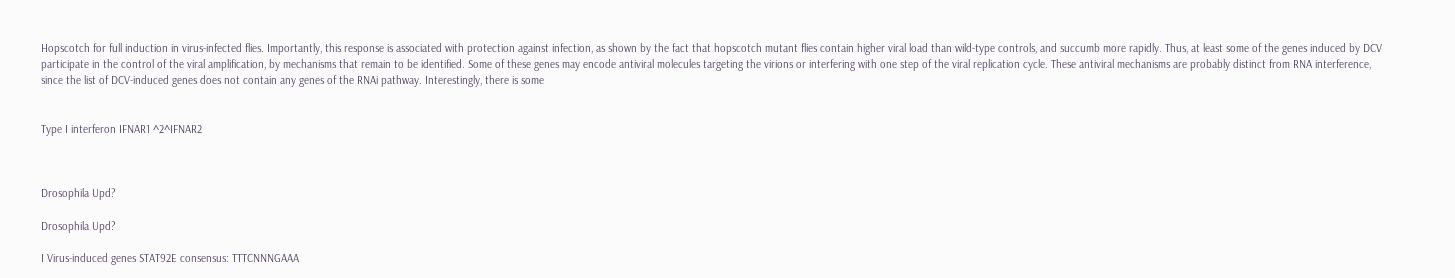Hopscotch for full induction in virus-infected flies. Importantly, this response is associated with protection against infection, as shown by the fact that hopscotch mutant flies contain higher viral load than wild-type controls, and succumb more rapidly. Thus, at least some of the genes induced by DCV participate in the control of the viral amplification, by mechanisms that remain to be identified. Some of these genes may encode antiviral molecules targeting the virions or interfering with one step of the viral replication cycle. These antiviral mechanisms are probably distinct from RNA interference, since the list of DCV-induced genes does not contain any genes of the RNAi pathway. Interestingly, there is some


Type I interferon IFNAR1 ^2^IFNAR2



Drosophila Upd?

Drosophila Upd?

I Virus-induced genes STAT92E consensus: TTTCNNNGAAA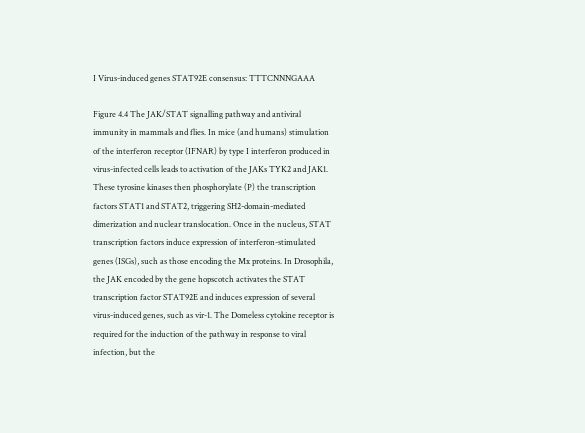I Virus-induced genes STAT92E consensus: TTTCNNNGAAA

Figure 4.4 The JAK/STAT signalling pathway and antiviral immunity in mammals and flies. In mice (and humans) stimulation of the interferon receptor (IFNAR) by type I interferon produced in virus-infected cells leads to activation of the JAKs TYK2 and JAK1. These tyrosine kinases then phosphorylate (P) the transcription factors STAT1 and STAT2, triggering SH2-domain-mediated dimerization and nuclear translocation. Once in the nucleus, STAT transcription factors induce expression of interferon-stimulated genes (ISGs), such as those encoding the Mx proteins. In Drosophila, the JAK encoded by the gene hopscotch activates the STAT transcription factor STAT92E and induces expression of several virus-induced genes, such as vir-1. The Domeless cytokine receptor is required for the induction of the pathway in response to viral infection, but the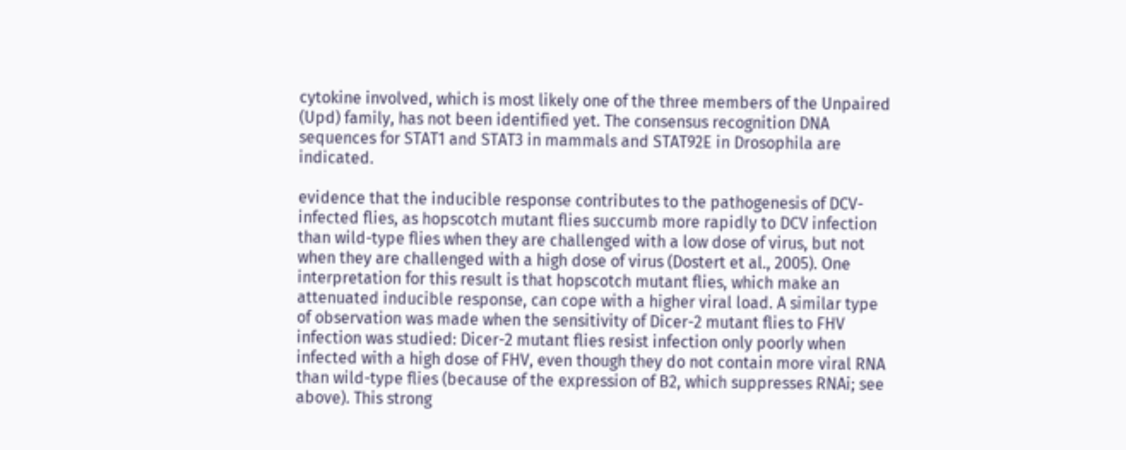cytokine involved, which is most likely one of the three members of the Unpaired (Upd) family, has not been identified yet. The consensus recognition DNA sequences for STAT1 and STAT3 in mammals and STAT92E in Drosophila are indicated.

evidence that the inducible response contributes to the pathogenesis of DCV-infected flies, as hopscotch mutant flies succumb more rapidly to DCV infection than wild-type flies when they are challenged with a low dose of virus, but not when they are challenged with a high dose of virus (Dostert et al., 2005). One interpretation for this result is that hopscotch mutant flies, which make an attenuated inducible response, can cope with a higher viral load. A similar type of observation was made when the sensitivity of Dicer-2 mutant flies to FHV infection was studied: Dicer-2 mutant flies resist infection only poorly when infected with a high dose of FHV, even though they do not contain more viral RNA than wild-type flies (because of the expression of B2, which suppresses RNAi; see above). This strong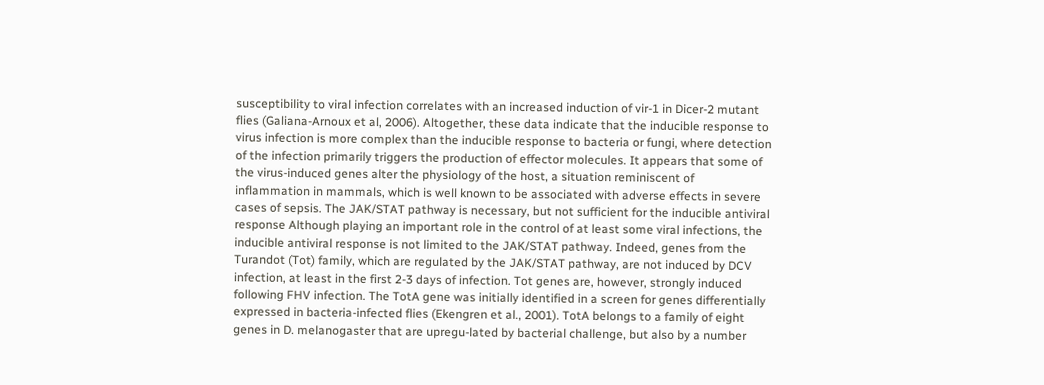susceptibility to viral infection correlates with an increased induction of vir-1 in Dicer-2 mutant flies (Galiana-Arnoux et al, 2006). Altogether, these data indicate that the inducible response to virus infection is more complex than the inducible response to bacteria or fungi, where detection of the infection primarily triggers the production of effector molecules. It appears that some of the virus-induced genes alter the physiology of the host, a situation reminiscent of inflammation in mammals, which is well known to be associated with adverse effects in severe cases of sepsis. The JAK/STAT pathway is necessary, but not sufficient for the inducible antiviral response Although playing an important role in the control of at least some viral infections, the inducible antiviral response is not limited to the JAK/STAT pathway. Indeed, genes from the Turandot (Tot) family, which are regulated by the JAK/STAT pathway, are not induced by DCV infection, at least in the first 2-3 days of infection. Tot genes are, however, strongly induced following FHV infection. The TotA gene was initially identified in a screen for genes differentially expressed in bacteria-infected flies (Ekengren et al., 2001). TotA belongs to a family of eight genes in D. melanogaster that are upregu-lated by bacterial challenge, but also by a number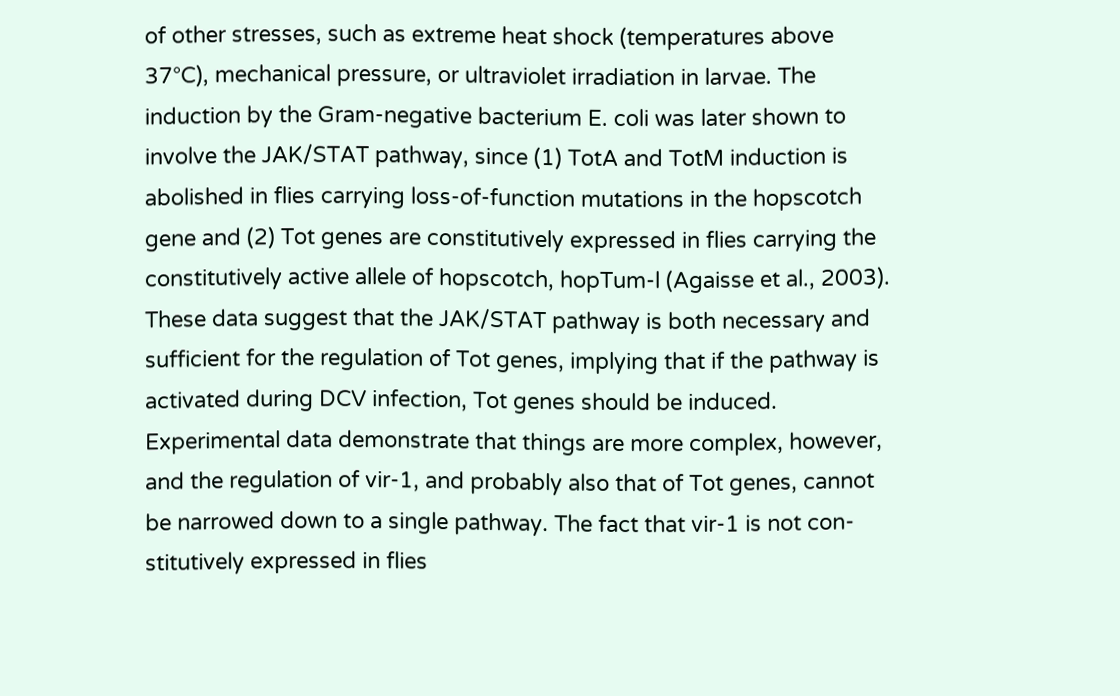of other stresses, such as extreme heat shock (temperatures above 37°C), mechanical pressure, or ultraviolet irradiation in larvae. The induction by the Gram-negative bacterium E. coli was later shown to involve the JAK/STAT pathway, since (1) TotA and TotM induction is abolished in flies carrying loss-of-function mutations in the hopscotch gene and (2) Tot genes are constitutively expressed in flies carrying the constitutively active allele of hopscotch, hopTum-l (Agaisse et al., 2003). These data suggest that the JAK/STAT pathway is both necessary and sufficient for the regulation of Tot genes, implying that if the pathway is activated during DCV infection, Tot genes should be induced. Experimental data demonstrate that things are more complex, however, and the regulation of vir-1, and probably also that of Tot genes, cannot be narrowed down to a single pathway. The fact that vir-1 is not con-stitutively expressed in flies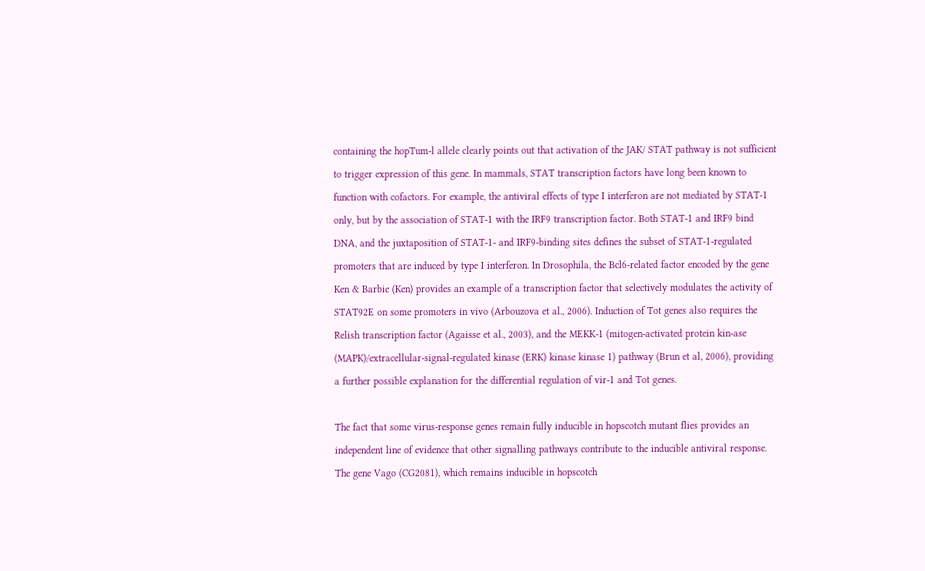containing the hopTum-l allele clearly points out that activation of the JAK/ STAT pathway is not sufficient to trigger expression of this gene. In mammals, STAT transcription factors have long been known to function with cofactors. For example, the antiviral effects of type I interferon are not mediated by STAT-1 only, but by the association of STAT-1 with the IRF9 transcription factor. Both STAT-1 and IRF9 bind DNA, and the juxtaposition of STAT-1- and IRF9-binding sites defines the subset of STAT-1-regulated promoters that are induced by type I interferon. In Drosophila, the Bcl6-related factor encoded by the gene Ken & Barbie (Ken) provides an example of a transcription factor that selectively modulates the activity of STAT92E on some promoters in vivo (Arbouzova et al., 2006). Induction of Tot genes also requires the Relish transcription factor (Agaisse et al., 2003), and the MEKK-1 (mitogen-activated protein kin-ase (MAPK)/extracellular-signal-regulated kinase (ERK) kinase kinase 1) pathway (Brun et al, 2006), providing a further possible explanation for the differential regulation of vir-1 and Tot genes.

The fact that some virus-response genes remain fully inducible in hopscotch mutant flies provides an independent line of evidence that other signalling pathways contribute to the inducible antiviral response. The gene Vago (CG2081), which remains inducible in hopscotch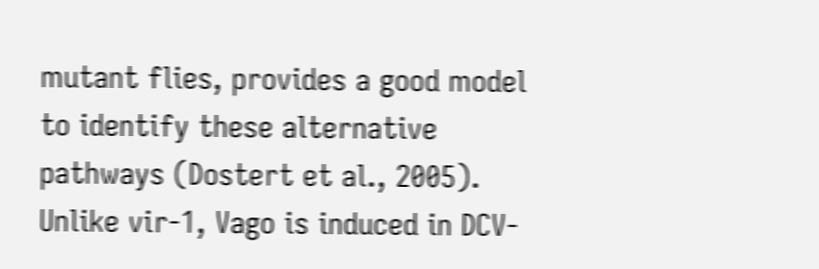mutant flies, provides a good model to identify these alternative pathways (Dostert et al., 2005). Unlike vir-1, Vago is induced in DCV-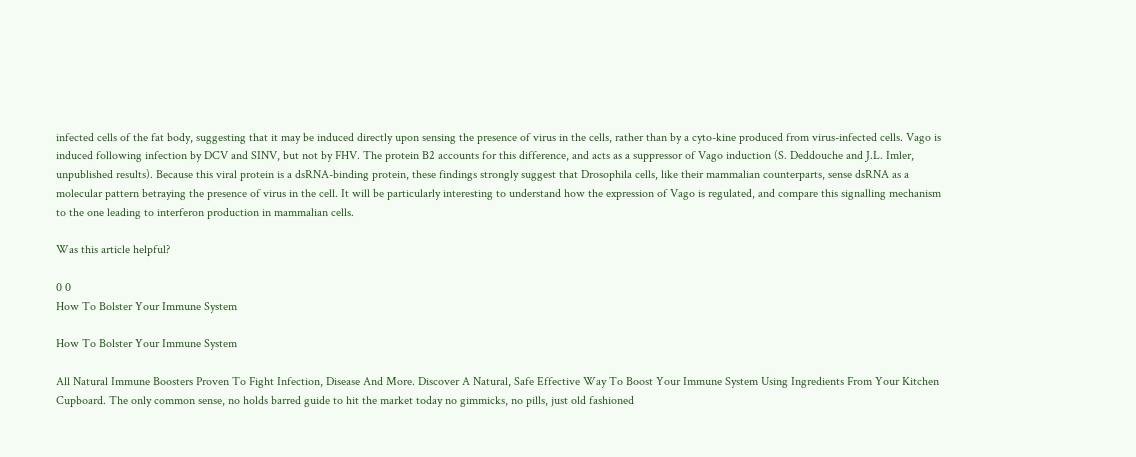infected cells of the fat body, suggesting that it may be induced directly upon sensing the presence of virus in the cells, rather than by a cyto-kine produced from virus-infected cells. Vago is induced following infection by DCV and SINV, but not by FHV. The protein B2 accounts for this difference, and acts as a suppressor of Vago induction (S. Deddouche and J.L. Imler, unpublished results). Because this viral protein is a dsRNA-binding protein, these findings strongly suggest that Drosophila cells, like their mammalian counterparts, sense dsRNA as a molecular pattern betraying the presence of virus in the cell. It will be particularly interesting to understand how the expression of Vago is regulated, and compare this signalling mechanism to the one leading to interferon production in mammalian cells.

Was this article helpful?

0 0
How To Bolster Your Immune System

How To Bolster Your Immune System

All Natural Immune Boosters Proven To Fight Infection, Disease And More. Discover A Natural, Safe Effective Way To Boost Your Immune System Using Ingredients From Your Kitchen Cupboard. The only common sense, no holds barred guide to hit the market today no gimmicks, no pills, just old fashioned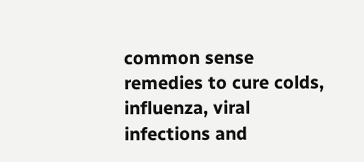common sense remedies to cure colds, influenza, viral infections and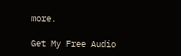more.

Get My Free Audio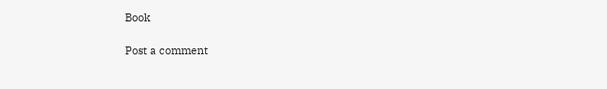Book

Post a comment